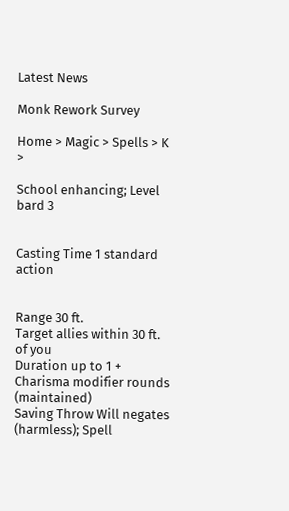Latest News

Monk Rework Survey

Home > Magic > Spells > K >

School enhancing; Level bard 3


Casting Time 1 standard action


Range 30 ft.
Target allies within 30 ft. of you
Duration up to 1 + Charisma modifier rounds (maintained)
Saving Throw Will negates (harmless); Spell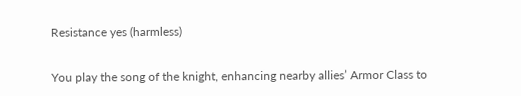Resistance yes (harmless)


You play the song of the knight, enhancing nearby allies’ Armor Class to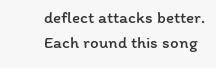deflect attacks better. Each round this song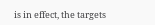is in effect, the targets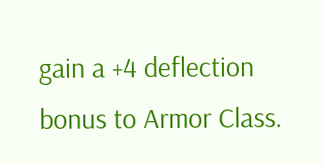gain a +4 deflection bonus to Armor Class.